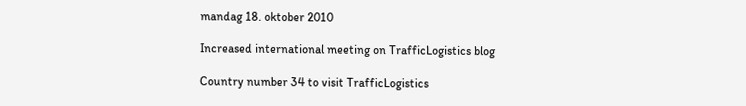mandag 18. oktober 2010

Increased international meeting on TrafficLogistics blog

Country number 34 to visit TrafficLogistics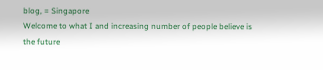blog, = Singapore
Welcome to what I and increasing number of people believe is the future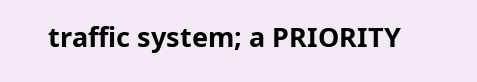traffic system; a PRIORITY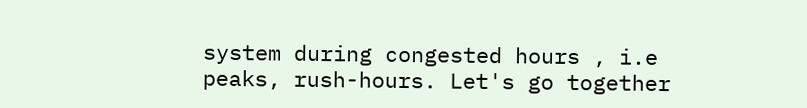system during congested hours , i.e peaks, rush-hours. Let's go together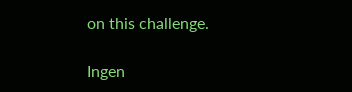on this challenge.

Ingen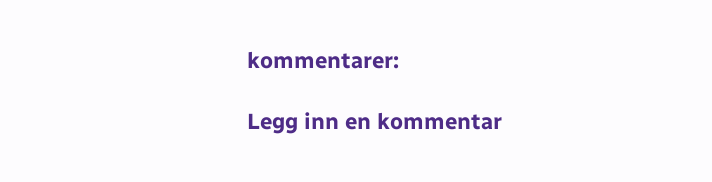kommentarer:

Legg inn en kommentar